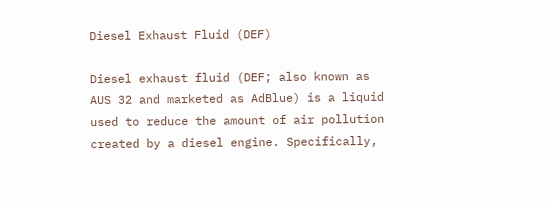Diesel Exhaust Fluid (DEF)

Diesel exhaust fluid (DEF; also known as AUS 32 and marketed as AdBlue) is a liquid used to reduce the amount of air pollution created by a diesel engine. Specifically,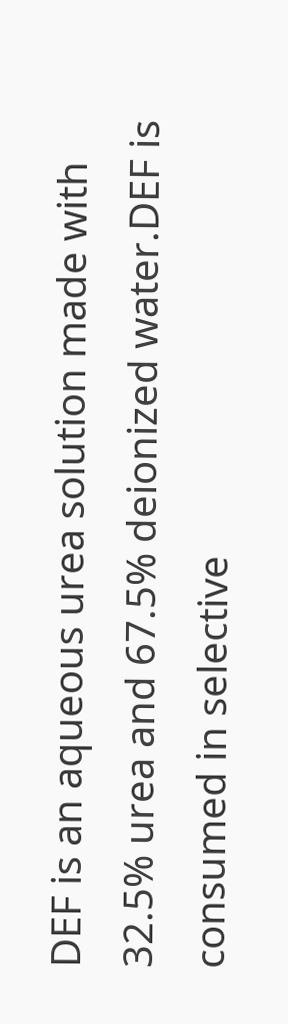DEF is an aqueous urea solution made with 32.5% urea and 67.5% deionized water.DEF is consumed in selective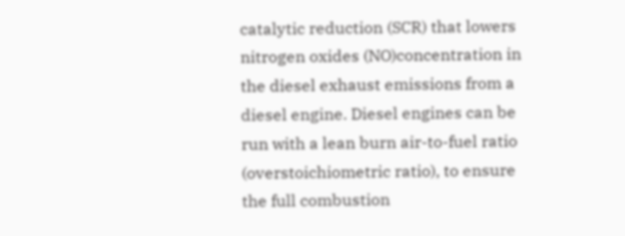catalytic reduction (SCR) that lowers nitrogen oxides (NO)concentration in the diesel exhaust emissions from a diesel engine. Diesel engines can be run with a lean burn air-to-fuel ratio (overstoichiometric ratio), to ensure the full combustion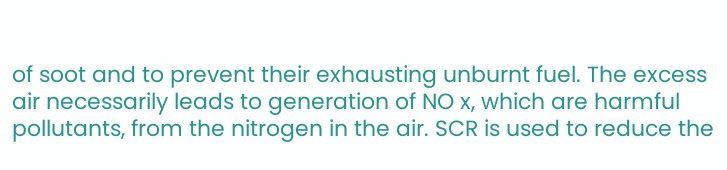of soot and to prevent their exhausting unburnt fuel. The excess air necessarily leads to generation of NO x, which are harmful pollutants, from the nitrogen in the air. SCR is used to reduce the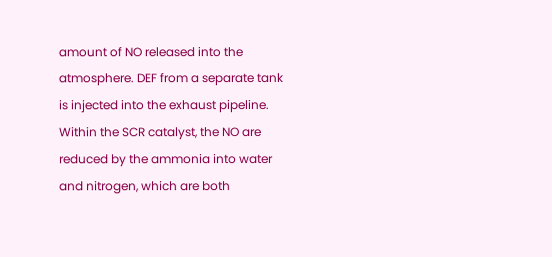amount of NO released into the atmosphere. DEF from a separate tank is injected into the exhaust pipeline. Within the SCR catalyst, the NO are reduced by the ammonia into water and nitrogen, which are both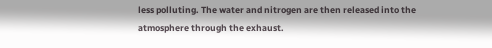less polluting. The water and nitrogen are then released into the atmosphere through the exhaust.